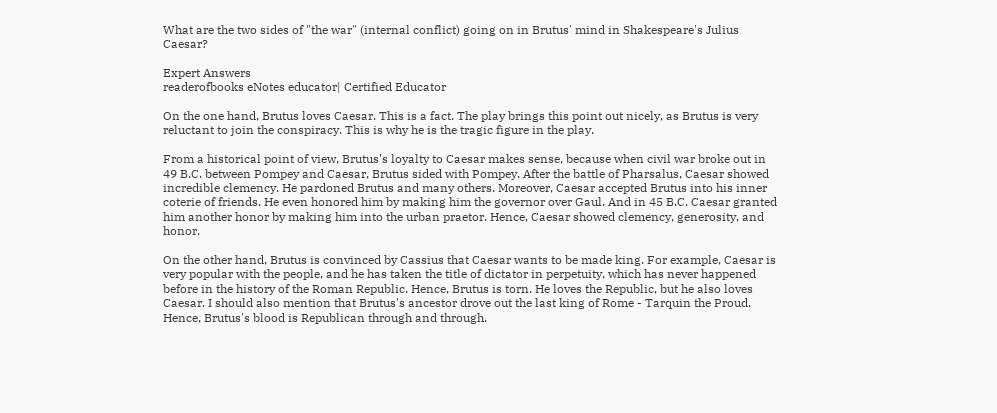What are the two sides of "the war" (internal conflict) going on in Brutus' mind in Shakespeare's Julius Caesar?

Expert Answers
readerofbooks eNotes educator| Certified Educator

On the one hand, Brutus loves Caesar. This is a fact. The play brings this point out nicely, as Brutus is very reluctant to join the conspiracy. This is why he is the tragic figure in the play.

From a historical point of view, Brutus's loyalty to Caesar makes sense, because when civil war broke out in 49 B.C. between Pompey and Caesar, Brutus sided with Pompey. After the battle of Pharsalus, Caesar showed incredible clemency. He pardoned Brutus and many others. Moreover, Caesar accepted Brutus into his inner coterie of friends. He even honored him by making him the governor over Gaul. And in 45 B.C. Caesar granted him another honor by making him into the urban praetor. Hence, Caesar showed clemency, generosity, and honor.

On the other hand, Brutus is convinced by Cassius that Caesar wants to be made king. For example, Caesar is very popular with the people, and he has taken the title of dictator in perpetuity, which has never happened before in the history of the Roman Republic. Hence, Brutus is torn. He loves the Republic, but he also loves Caesar. I should also mention that Brutus's ancestor drove out the last king of Rome - Tarquin the Proud. Hence, Brutus's blood is Republican through and through.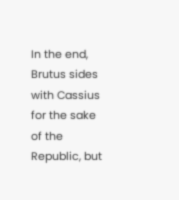In the end, Brutus sides with Cassius for the sake of the Republic, but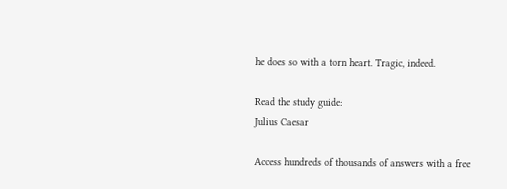he does so with a torn heart. Tragic, indeed.

Read the study guide:
Julius Caesar

Access hundreds of thousands of answers with a free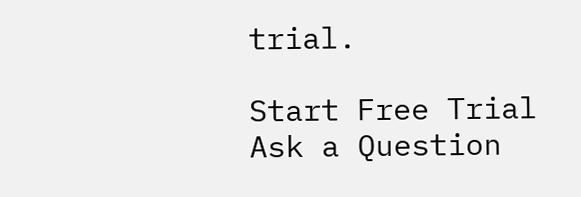trial.

Start Free Trial
Ask a Question